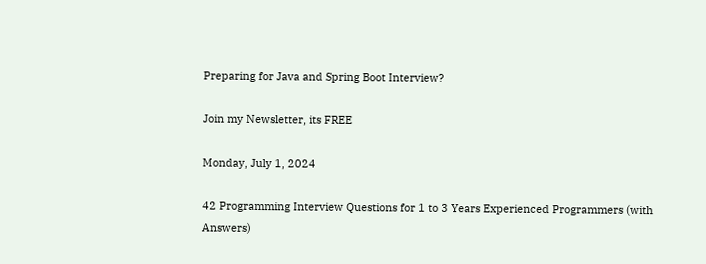Preparing for Java and Spring Boot Interview?

Join my Newsletter, its FREE

Monday, July 1, 2024

42 Programming Interview Questions for 1 to 3 Years Experienced Programmers (with Answers)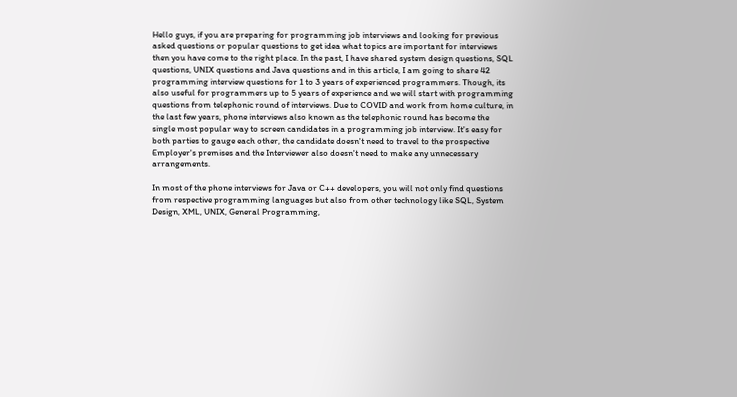Hello guys, if you are preparing for programming job interviews and looking for previous asked questions or popular questions to get idea what topics are important for interviews then you have come to the right place. In the past, I have shared system design questions, SQL questions, UNIX questions and Java questions and in this article, I am going to share 42 programming interview questions for 1 to 3 years of experienced programmers. Though, its also useful for programmers up to 5 years of experience and we will start with programming questions from telephonic round of interviews. Due to COVID and work from home culture, in the last few years, phone interviews also known as the telephonic round has become the single most popular way to screen candidates in a programming job interview. It's easy for both parties to gauge each other, the candidate doesn't need to travel to the prospective Employer's premises and the Interviewer also doesn't need to make any unnecessary arrangements.

In most of the phone interviews for Java or C++ developers, you will not only find questions from respective programming languages but also from other technology like SQL, System Design, XML, UNIX, General Programming,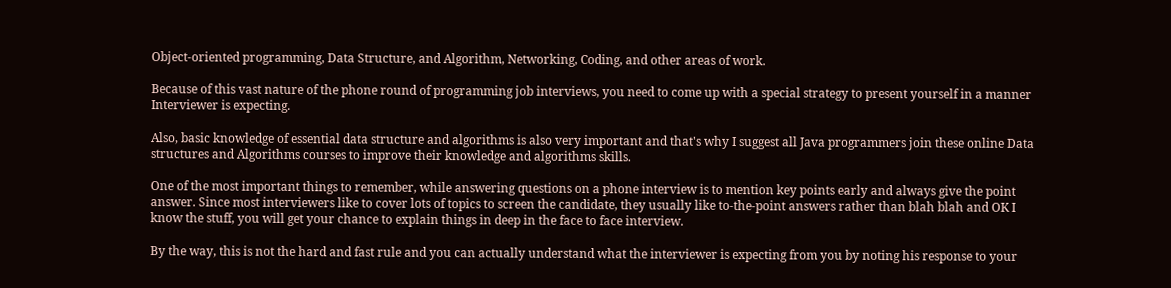Object-oriented programming, Data Structure, and Algorithm, Networking, Coding, and other areas of work.

Because of this vast nature of the phone round of programming job interviews, you need to come up with a special strategy to present yourself in a manner Interviewer is expecting.

Also, basic knowledge of essential data structure and algorithms is also very important and that's why I suggest all Java programmers join these online Data structures and Algorithms courses to improve their knowledge and algorithms skills.

One of the most important things to remember, while answering questions on a phone interview is to mention key points early and always give the point answer. Since most interviewers like to cover lots of topics to screen the candidate, they usually like to-the-point answers rather than blah blah and OK I know the stuff, you will get your chance to explain things in deep in the face to face interview.

By the way, this is not the hard and fast rule and you can actually understand what the interviewer is expecting from you by noting his response to your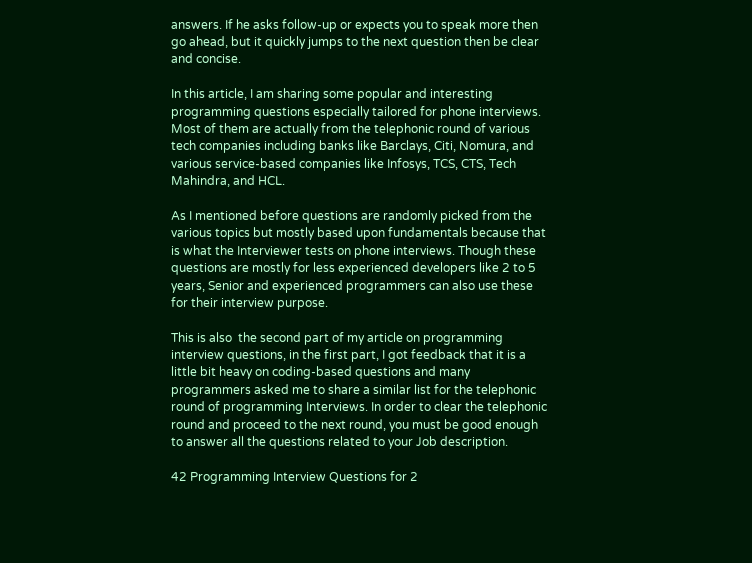answers. If he asks follow-up or expects you to speak more then go ahead, but it quickly jumps to the next question then be clear and concise.

In this article, I am sharing some popular and interesting programming questions especially tailored for phone interviews. Most of them are actually from the telephonic round of various tech companies including banks like Barclays, Citi, Nomura, and various service-based companies like Infosys, TCS, CTS, Tech Mahindra, and HCL.

As I mentioned before questions are randomly picked from the various topics but mostly based upon fundamentals because that is what the Interviewer tests on phone interviews. Though these questions are mostly for less experienced developers like 2 to 5 years, Senior and experienced programmers can also use these for their interview purpose.

This is also  the second part of my article on programming interview questions, in the first part, I got feedback that it is a little bit heavy on coding-based questions and many programmers asked me to share a similar list for the telephonic round of programming Interviews. In order to clear the telephonic round and proceed to the next round, you must be good enough to answer all the questions related to your Job description.

42 Programming Interview Questions for 2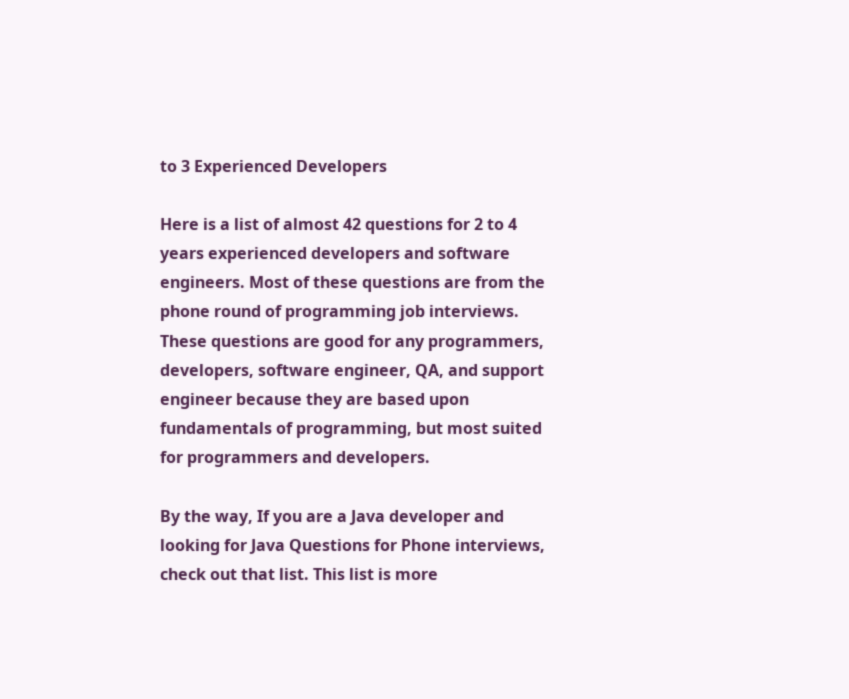to 3 Experienced Developers

Here is a list of almost 42 questions for 2 to 4 years experienced developers and software engineers. Most of these questions are from the phone round of programming job interviews. These questions are good for any programmers, developers, software engineer, QA, and support engineer because they are based upon fundamentals of programming, but most suited for programmers and developers.

By the way, If you are a Java developer and looking for Java Questions for Phone interviews, check out that list. This list is more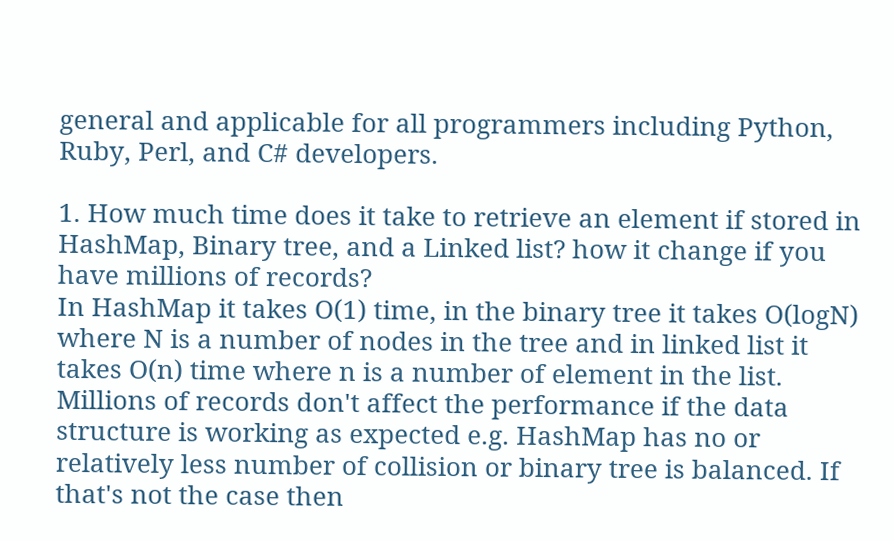general and applicable for all programmers including Python, Ruby, Perl, and C# developers.

1. How much time does it take to retrieve an element if stored in HashMap, Binary tree, and a Linked list? how it change if you have millions of records?
In HashMap it takes O(1) time, in the binary tree it takes O(logN) where N is a number of nodes in the tree and in linked list it takes O(n) time where n is a number of element in the list. Millions of records don't affect the performance if the data structure is working as expected e.g. HashMap has no or relatively less number of collision or binary tree is balanced. If that's not the case then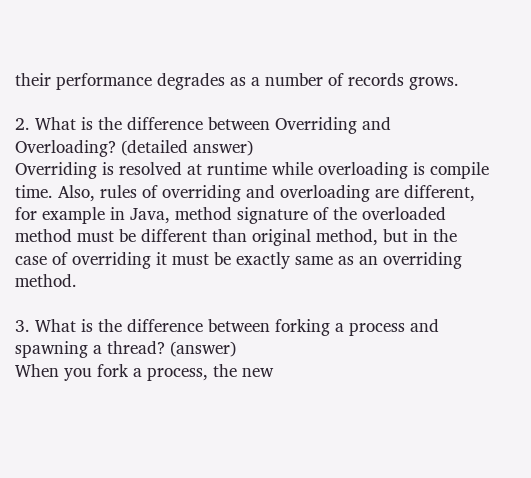their performance degrades as a number of records grows.

2. What is the difference between Overriding and Overloading? (detailed answer)
Overriding is resolved at runtime while overloading is compile time. Also, rules of overriding and overloading are different, for example in Java, method signature of the overloaded method must be different than original method, but in the case of overriding it must be exactly same as an overriding method.

3. What is the difference between forking a process and spawning a thread? (answer)
When you fork a process, the new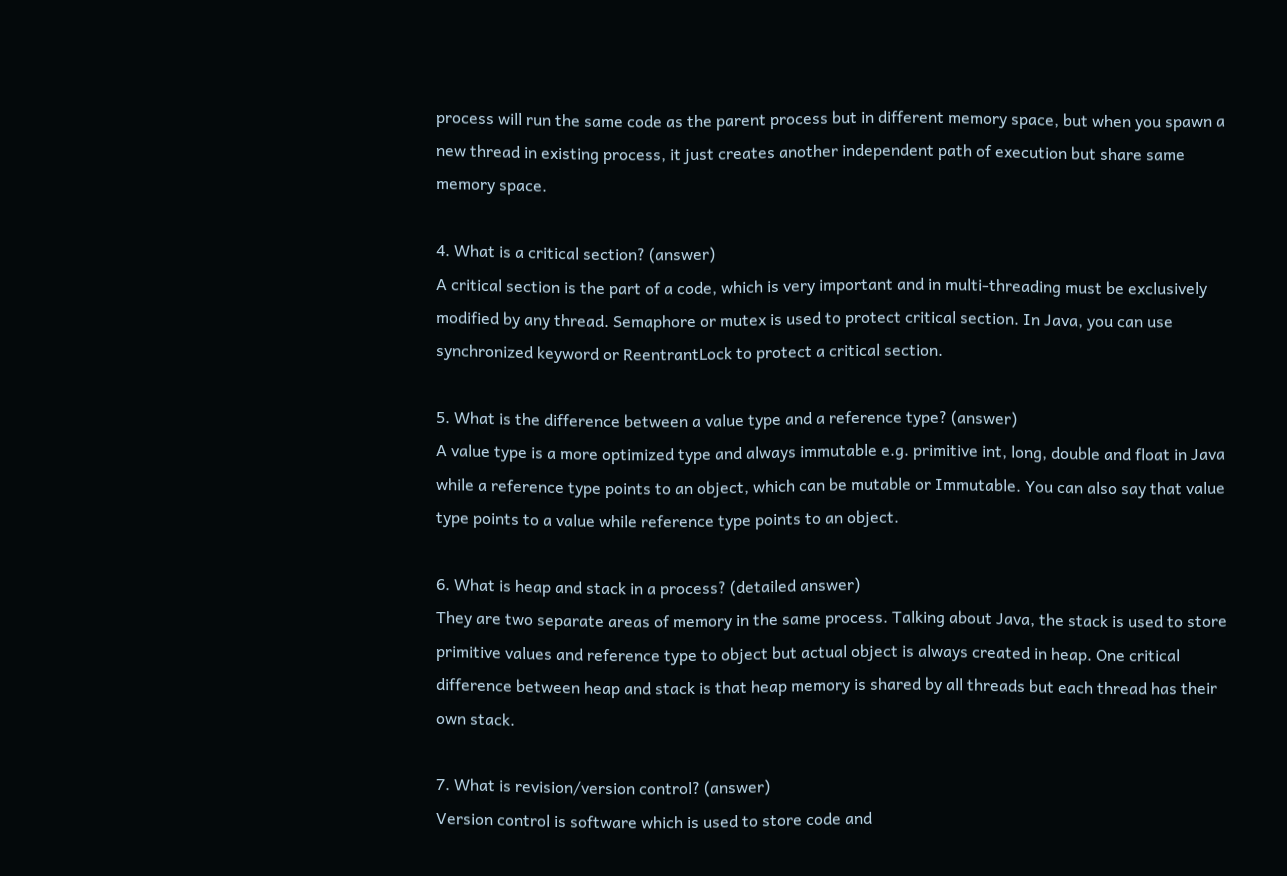process will run the same code as the parent process but in different memory space, but when you spawn a new thread in existing process, it just creates another independent path of execution but share same memory space.

4. What is a critical section? (answer)
A critical section is the part of a code, which is very important and in multi-threading must be exclusively modified by any thread. Semaphore or mutex is used to protect critical section. In Java, you can use synchronized keyword or ReentrantLock to protect a critical section.

5. What is the difference between a value type and a reference type? (answer)
A value type is a more optimized type and always immutable e.g. primitive int, long, double and float in Java while a reference type points to an object, which can be mutable or Immutable. You can also say that value type points to a value while reference type points to an object.

6. What is heap and stack in a process? (detailed answer)
They are two separate areas of memory in the same process. Talking about Java, the stack is used to store primitive values and reference type to object but actual object is always created in heap. One critical difference between heap and stack is that heap memory is shared by all threads but each thread has their own stack.

7. What is revision/version control? (answer)
Version control is software which is used to store code and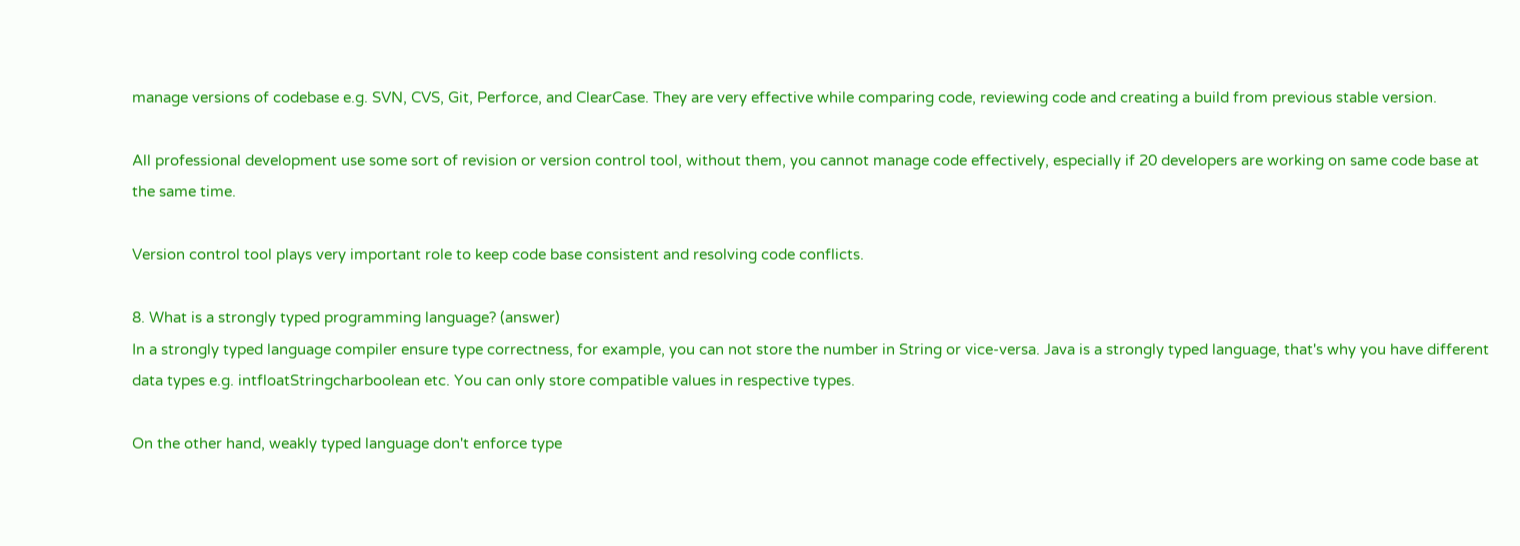manage versions of codebase e.g. SVN, CVS, Git, Perforce, and ClearCase. They are very effective while comparing code, reviewing code and creating a build from previous stable version.

All professional development use some sort of revision or version control tool, without them, you cannot manage code effectively, especially if 20 developers are working on same code base at the same time.

Version control tool plays very important role to keep code base consistent and resolving code conflicts.

8. What is a strongly typed programming language? (answer)
In a strongly typed language compiler ensure type correctness, for example, you can not store the number in String or vice-versa. Java is a strongly typed language, that's why you have different data types e.g. intfloatStringcharboolean etc. You can only store compatible values in respective types.

On the other hand, weakly typed language don't enforce type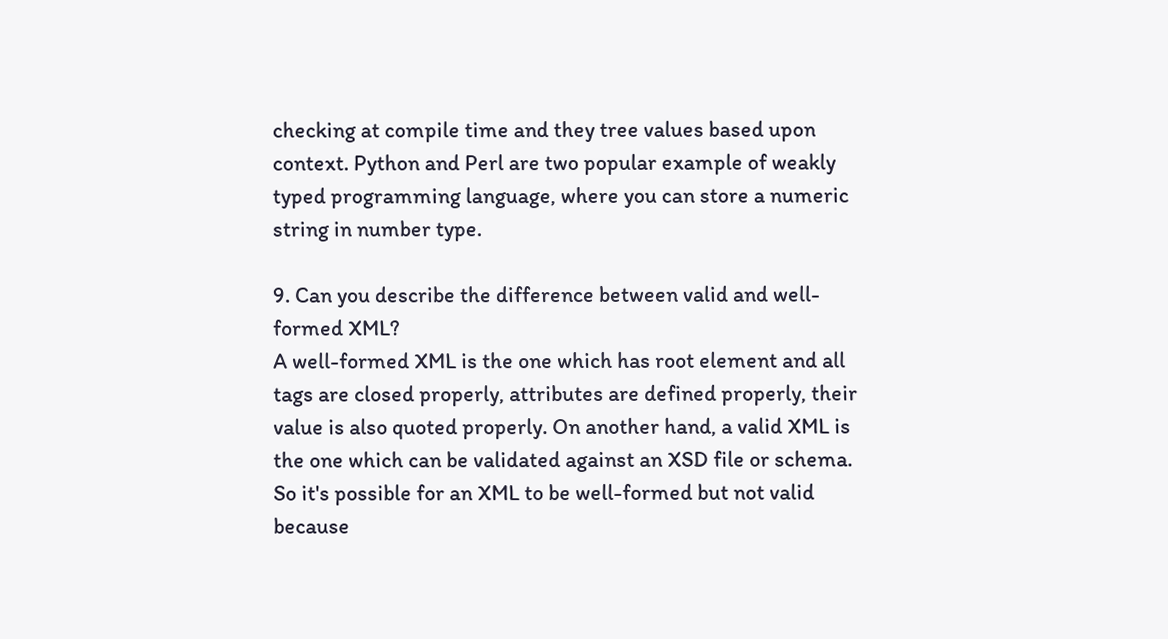checking at compile time and they tree values based upon context. Python and Perl are two popular example of weakly typed programming language, where you can store a numeric string in number type.

9. Can you describe the difference between valid and well-formed XML?
A well-formed XML is the one which has root element and all tags are closed properly, attributes are defined properly, their value is also quoted properly. On another hand, a valid XML is the one which can be validated against an XSD file or schema. So it's possible for an XML to be well-formed but not valid because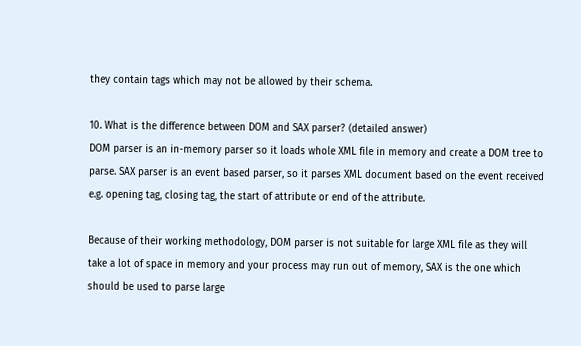they contain tags which may not be allowed by their schema.

10. What is the difference between DOM and SAX parser? (detailed answer)
DOM parser is an in-memory parser so it loads whole XML file in memory and create a DOM tree to parse. SAX parser is an event based parser, so it parses XML document based on the event received e.g. opening tag, closing tag, the start of attribute or end of the attribute.

Because of their working methodology, DOM parser is not suitable for large XML file as they will take a lot of space in memory and your process may run out of memory, SAX is the one which should be used to parse large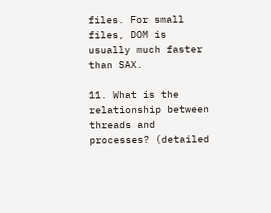files. For small files, DOM is usually much faster than SAX.

11. What is the relationship between threads and processes? (detailed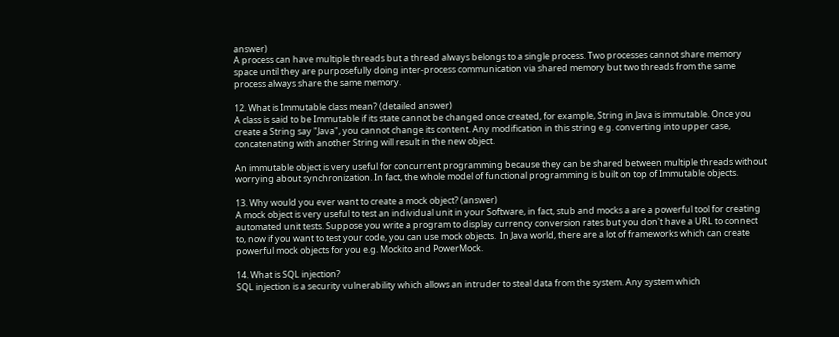answer)
A process can have multiple threads but a thread always belongs to a single process. Two processes cannot share memory space until they are purposefully doing inter-process communication via shared memory but two threads from the same process always share the same memory.

12. What is Immutable class mean? (detailed answer)
A class is said to be Immutable if its state cannot be changed once created, for example, String in Java is immutable. Once you create a String say "Java", you cannot change its content. Any modification in this string e.g. converting into upper case,  concatenating with another String will result in the new object.

An immutable object is very useful for concurrent programming because they can be shared between multiple threads without worrying about synchronization. In fact, the whole model of functional programming is built on top of Immutable objects.

13. Why would you ever want to create a mock object? (answer)
A mock object is very useful to test an individual unit in your Software, in fact, stub and mocks a are a powerful tool for creating automated unit tests. Suppose you write a program to display currency conversion rates but you don't have a URL to connect to, now if you want to test your code, you can use mock objects.  In Java world, there are a lot of frameworks which can create powerful mock objects for you e.g. Mockito and PowerMock.

14. What is SQL injection?
SQL injection is a security vulnerability which allows an intruder to steal data from the system. Any system which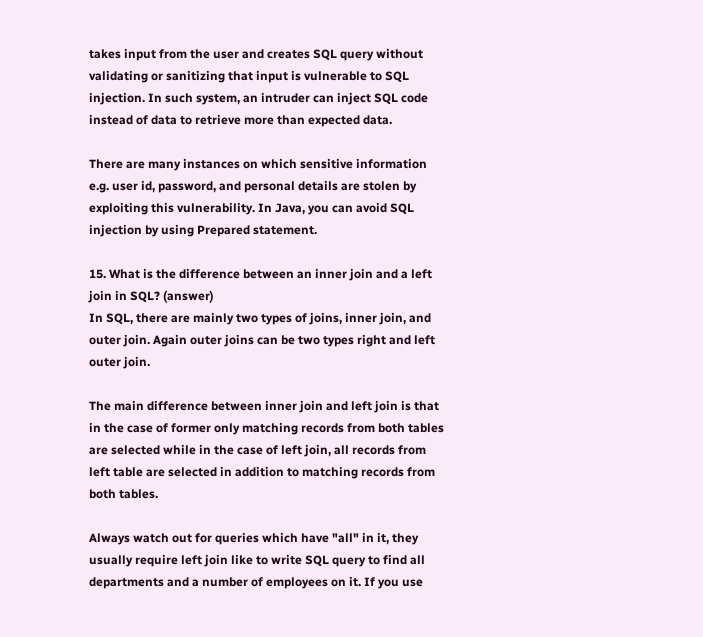takes input from the user and creates SQL query without validating or sanitizing that input is vulnerable to SQL injection. In such system, an intruder can inject SQL code instead of data to retrieve more than expected data.

There are many instances on which sensitive information e.g. user id, password, and personal details are stolen by exploiting this vulnerability. In Java, you can avoid SQL injection by using Prepared statement.

15. What is the difference between an inner join and a left join in SQL? (answer)
In SQL, there are mainly two types of joins, inner join, and outer join. Again outer joins can be two types right and left outer join.

The main difference between inner join and left join is that in the case of former only matching records from both tables are selected while in the case of left join, all records from left table are selected in addition to matching records from both tables.

Always watch out for queries which have "all" in it, they usually require left join like to write SQL query to find all departments and a number of employees on it. If you use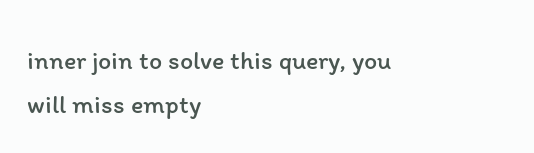inner join to solve this query, you will miss empty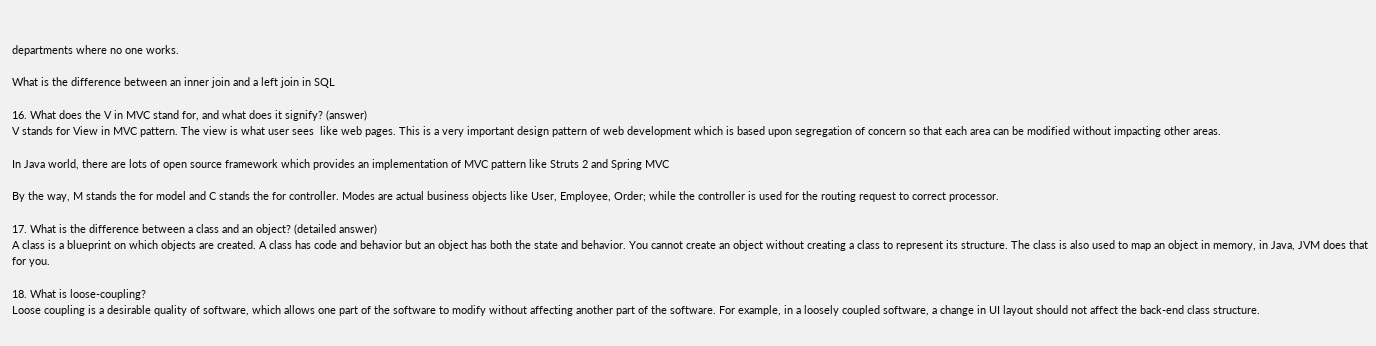departments where no one works.

What is the difference between an inner join and a left join in SQL

16. What does the V in MVC stand for, and what does it signify? (answer)
V stands for View in MVC pattern. The view is what user sees  like web pages. This is a very important design pattern of web development which is based upon segregation of concern so that each area can be modified without impacting other areas.

In Java world, there are lots of open source framework which provides an implementation of MVC pattern like Struts 2 and Spring MVC

By the way, M stands the for model and C stands the for controller. Modes are actual business objects like User, Employee, Order; while the controller is used for the routing request to correct processor.

17. What is the difference between a class and an object? (detailed answer)
A class is a blueprint on which objects are created. A class has code and behavior but an object has both the state and behavior. You cannot create an object without creating a class to represent its structure. The class is also used to map an object in memory, in Java, JVM does that for you.

18. What is loose-coupling?
Loose coupling is a desirable quality of software, which allows one part of the software to modify without affecting another part of the software. For example, in a loosely coupled software, a change in UI layout should not affect the back-end class structure.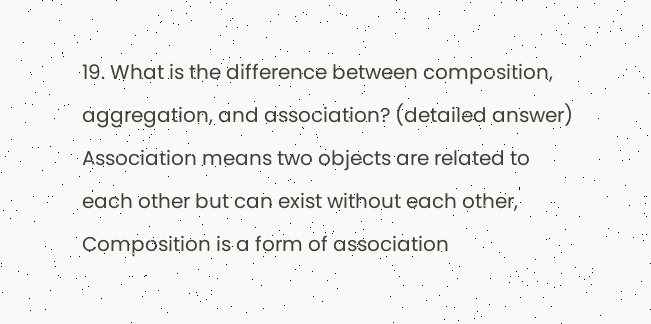19. What is the difference between composition, aggregation, and association? (detailed answer)
Association means two objects are related to each other but can exist without each other, Composition is a form of association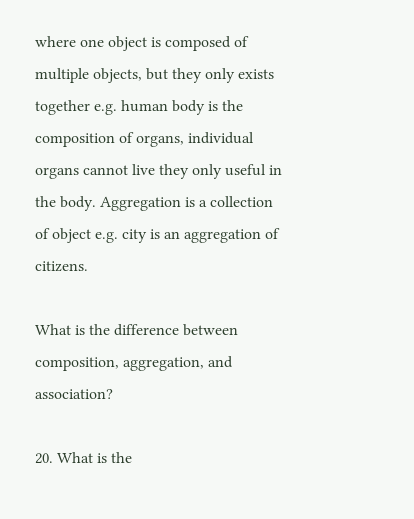where one object is composed of multiple objects, but they only exists together e.g. human body is the composition of organs, individual organs cannot live they only useful in the body. Aggregation is a collection of object e.g. city is an aggregation of citizens.

What is the difference between composition, aggregation, and association?

20. What is the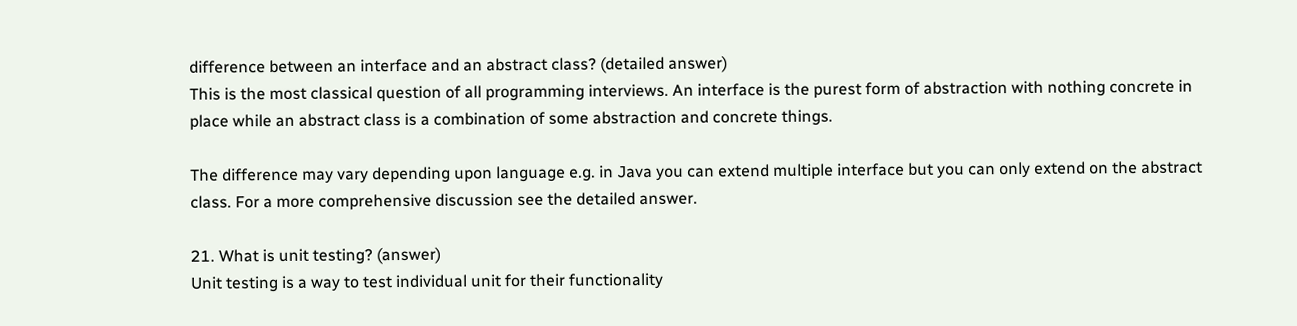difference between an interface and an abstract class? (detailed answer)
This is the most classical question of all programming interviews. An interface is the purest form of abstraction with nothing concrete in place while an abstract class is a combination of some abstraction and concrete things.

The difference may vary depending upon language e.g. in Java you can extend multiple interface but you can only extend on the abstract class. For a more comprehensive discussion see the detailed answer.

21. What is unit testing? (answer)
Unit testing is a way to test individual unit for their functionality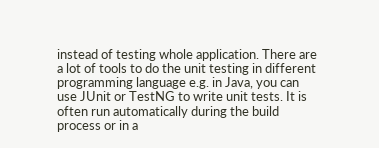instead of testing whole application. There are a lot of tools to do the unit testing in different programming language e.g. in Java, you can use JUnit or TestNG to write unit tests. It is often run automatically during the build process or in a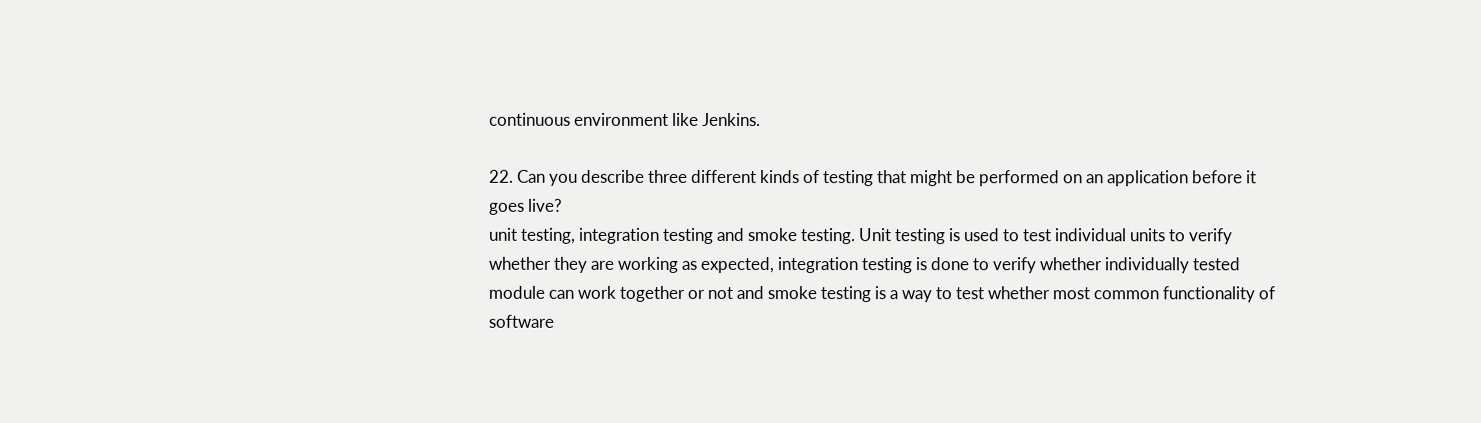continuous environment like Jenkins.

22. Can you describe three different kinds of testing that might be performed on an application before it goes live?
unit testing, integration testing and smoke testing. Unit testing is used to test individual units to verify whether they are working as expected, integration testing is done to verify whether individually tested module can work together or not and smoke testing is a way to test whether most common functionality of software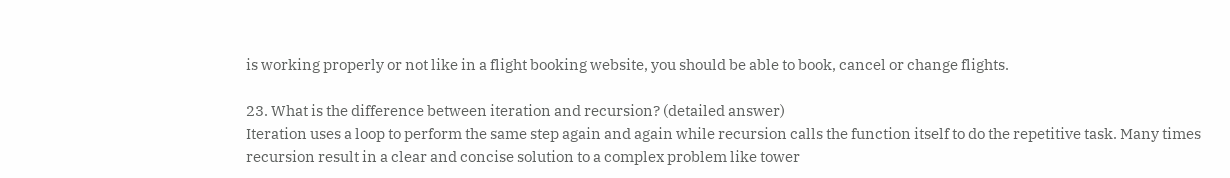is working properly or not like in a flight booking website, you should be able to book, cancel or change flights.

23. What is the difference between iteration and recursion? (detailed answer)
Iteration uses a loop to perform the same step again and again while recursion calls the function itself to do the repetitive task. Many times recursion result in a clear and concise solution to a complex problem like tower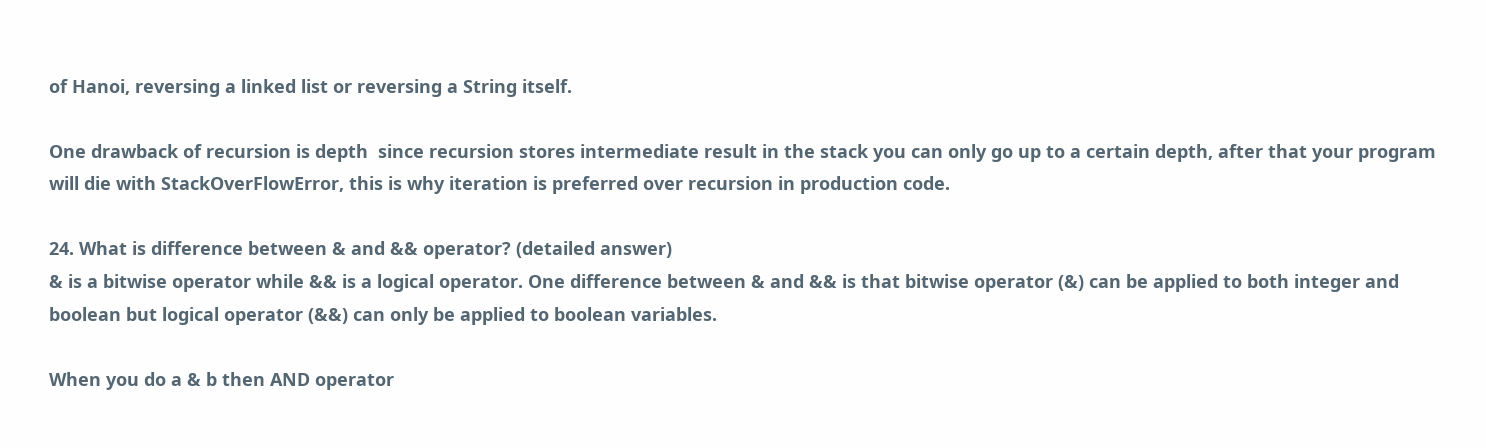of Hanoi, reversing a linked list or reversing a String itself.

One drawback of recursion is depth  since recursion stores intermediate result in the stack you can only go up to a certain depth, after that your program will die with StackOverFlowError, this is why iteration is preferred over recursion in production code.

24. What is difference between & and && operator? (detailed answer)
& is a bitwise operator while && is a logical operator. One difference between & and && is that bitwise operator (&) can be applied to both integer and boolean but logical operator (&&) can only be applied to boolean variables.

When you do a & b then AND operator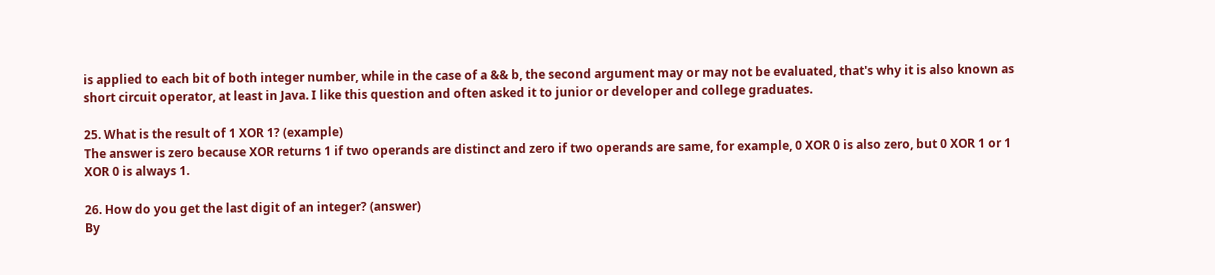is applied to each bit of both integer number, while in the case of a && b, the second argument may or may not be evaluated, that's why it is also known as short circuit operator, at least in Java. I like this question and often asked it to junior or developer and college graduates.

25. What is the result of 1 XOR 1? (example)
The answer is zero because XOR returns 1 if two operands are distinct and zero if two operands are same, for example, 0 XOR 0 is also zero, but 0 XOR 1 or 1 XOR 0 is always 1.

26. How do you get the last digit of an integer? (answer)
By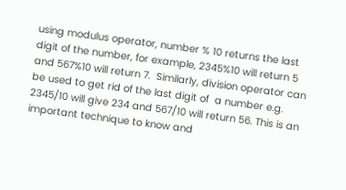using modulus operator, number % 10 returns the last digit of the number, for example, 2345%10 will return 5 and 567%10 will return 7.  Similarly, division operator can be used to get rid of the last digit of  a number e.g. 2345/10 will give 234 and 567/10 will return 56. This is an important technique to know and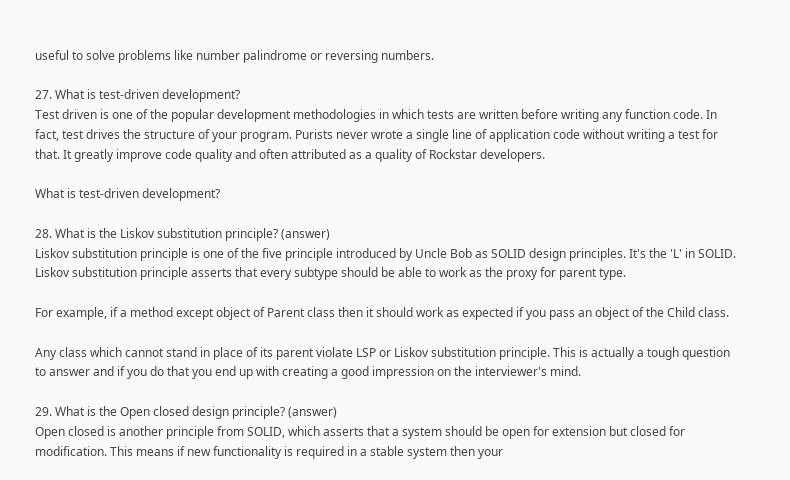useful to solve problems like number palindrome or reversing numbers.

27. What is test-driven development?
Test driven is one of the popular development methodologies in which tests are written before writing any function code. In fact, test drives the structure of your program. Purists never wrote a single line of application code without writing a test for that. It greatly improve code quality and often attributed as a quality of Rockstar developers.

What is test-driven development?

28. What is the Liskov substitution principle? (answer)
Liskov substitution principle is one of the five principle introduced by Uncle Bob as SOLID design principles. It's the 'L' in SOLID. Liskov substitution principle asserts that every subtype should be able to work as the proxy for parent type.

For example, if a method except object of Parent class then it should work as expected if you pass an object of the Child class.

Any class which cannot stand in place of its parent violate LSP or Liskov substitution principle. This is actually a tough question to answer and if you do that you end up with creating a good impression on the interviewer's mind.

29. What is the Open closed design principle? (answer)
Open closed is another principle from SOLID, which asserts that a system should be open for extension but closed for modification. This means if new functionality is required in a stable system then your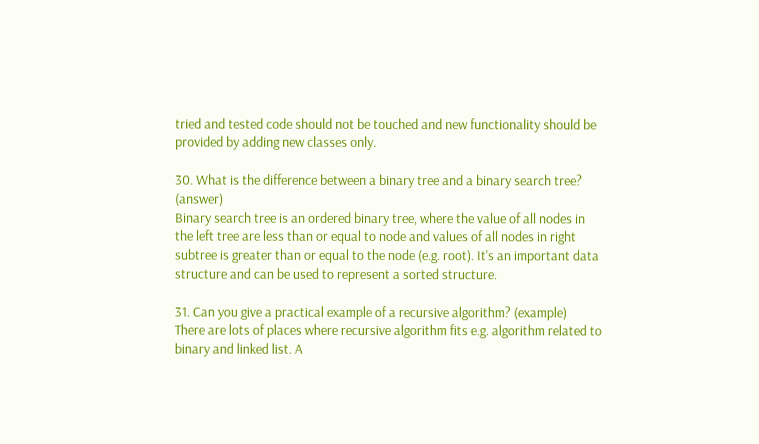tried and tested code should not be touched and new functionality should be provided by adding new classes only.

30. What is the difference between a binary tree and a binary search tree? (answer)
Binary search tree is an ordered binary tree, where the value of all nodes in the left tree are less than or equal to node and values of all nodes in right subtree is greater than or equal to the node (e.g. root). It's an important data structure and can be used to represent a sorted structure.

31. Can you give a practical example of a recursive algorithm? (example)
There are lots of places where recursive algorithm fits e.g. algorithm related to binary and linked list. A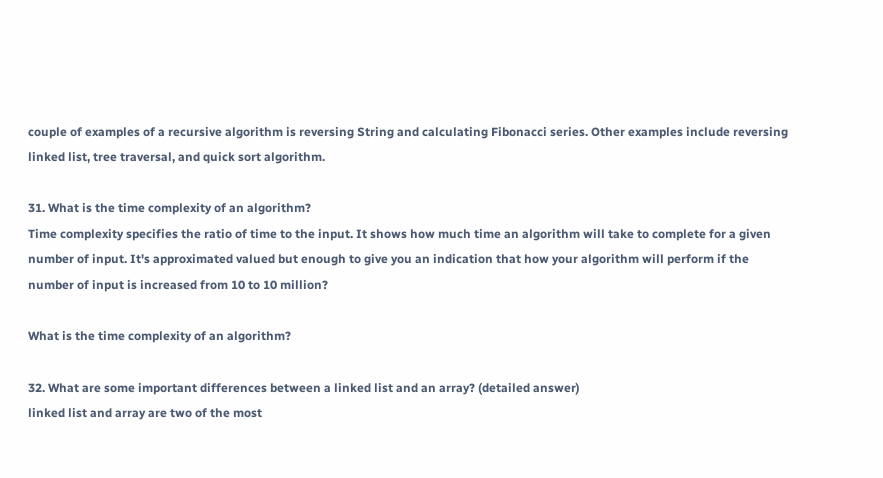couple of examples of a recursive algorithm is reversing String and calculating Fibonacci series. Other examples include reversing linked list, tree traversal, and quick sort algorithm.

31. What is the time complexity of an algorithm?
Time complexity specifies the ratio of time to the input. It shows how much time an algorithm will take to complete for a given number of input. It's approximated valued but enough to give you an indication that how your algorithm will perform if the number of input is increased from 10 to 10 million?

What is the time complexity of an algorithm?

32. What are some important differences between a linked list and an array? (detailed answer)
linked list and array are two of the most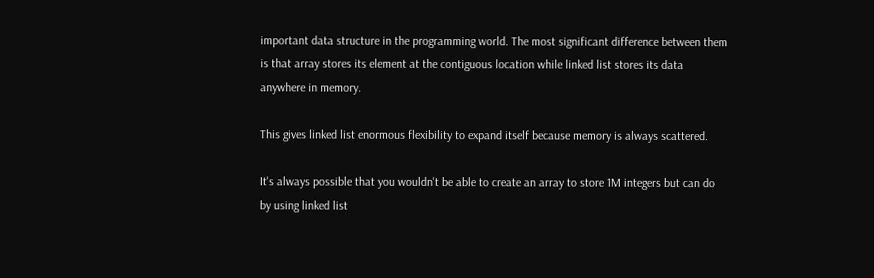important data structure in the programming world. The most significant difference between them is that array stores its element at the contiguous location while linked list stores its data anywhere in memory.

This gives linked list enormous flexibility to expand itself because memory is always scattered.

It's always possible that you wouldn't be able to create an array to store 1M integers but can do by using linked list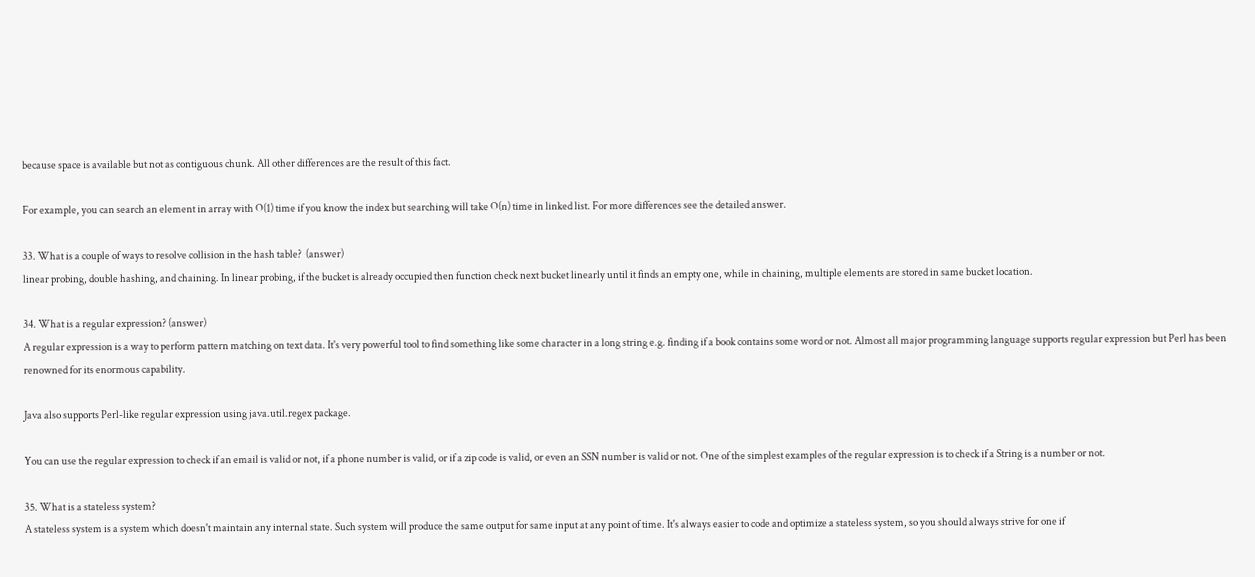because space is available but not as contiguous chunk. All other differences are the result of this fact.

For example, you can search an element in array with O(1) time if you know the index but searching will take O(n) time in linked list. For more differences see the detailed answer.

33. What is a couple of ways to resolve collision in the hash table?  (answer)
linear probing, double hashing, and chaining. In linear probing, if the bucket is already occupied then function check next bucket linearly until it finds an empty one, while in chaining, multiple elements are stored in same bucket location.

34. What is a regular expression? (answer)
A regular expression is a way to perform pattern matching on text data. It's very powerful tool to find something like some character in a long string e.g. finding if a book contains some word or not. Almost all major programming language supports regular expression but Perl has been renowned for its enormous capability.

Java also supports Perl-like regular expression using java.util.regex package.

You can use the regular expression to check if an email is valid or not, if a phone number is valid, or if a zip code is valid, or even an SSN number is valid or not. One of the simplest examples of the regular expression is to check if a String is a number or not.

35. What is a stateless system?
A stateless system is a system which doesn't maintain any internal state. Such system will produce the same output for same input at any point of time. It's always easier to code and optimize a stateless system, so you should always strive for one if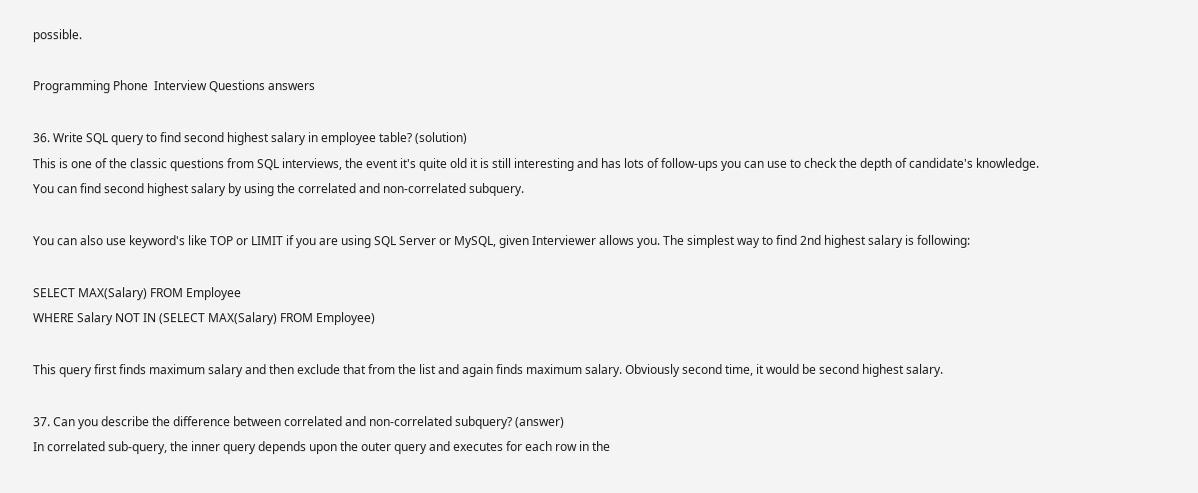possible.

Programming Phone  Interview Questions answers

36. Write SQL query to find second highest salary in employee table? (solution)
This is one of the classic questions from SQL interviews, the event it's quite old it is still interesting and has lots of follow-ups you can use to check the depth of candidate's knowledge. You can find second highest salary by using the correlated and non-correlated subquery.

You can also use keyword's like TOP or LIMIT if you are using SQL Server or MySQL, given Interviewer allows you. The simplest way to find 2nd highest salary is following:

SELECT MAX(Salary) FROM Employee
WHERE Salary NOT IN (SELECT MAX(Salary) FROM Employee)

This query first finds maximum salary and then exclude that from the list and again finds maximum salary. Obviously second time, it would be second highest salary.

37. Can you describe the difference between correlated and non-correlated subquery? (answer)
In correlated sub-query, the inner query depends upon the outer query and executes for each row in the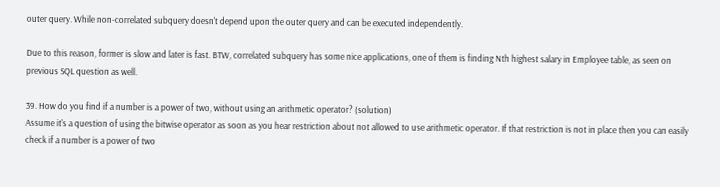outer query. While non-correlated subquery doesn't depend upon the outer query and can be executed independently.

Due to this reason, former is slow and later is fast. BTW, correlated subquery has some nice applications, one of them is finding Nth highest salary in Employee table, as seen on previous SQL question as well.

39. How do you find if a number is a power of two, without using an arithmetic operator? (solution)
Assume it's a question of using the bitwise operator as soon as you hear restriction about not allowed to use arithmetic operator. If that restriction is not in place then you can easily check if a number is a power of two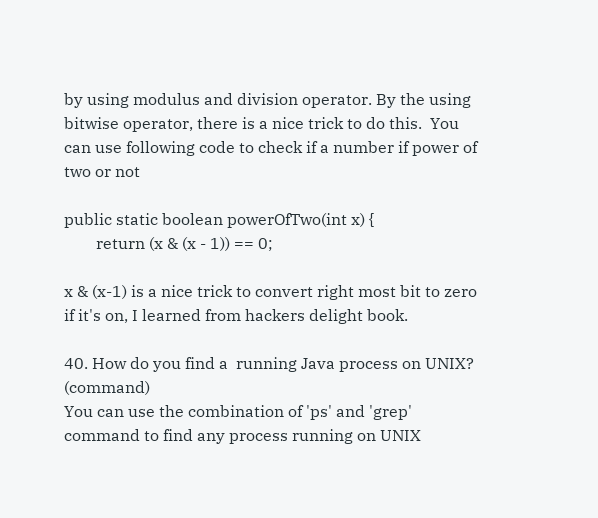by using modulus and division operator. By the using bitwise operator, there is a nice trick to do this.  You can use following code to check if a number if power of two or not

public static boolean powerOfTwo(int x) {
        return (x & (x - 1)) == 0;

x & (x-1) is a nice trick to convert right most bit to zero if it's on, I learned from hackers delight book.

40. How do you find a  running Java process on UNIX? (command)
You can use the combination of 'ps' and 'grep' command to find any process running on UNIX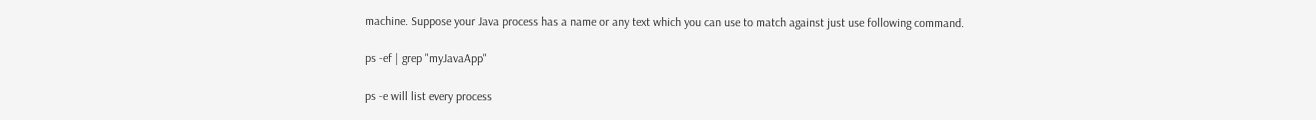machine. Suppose your Java process has a name or any text which you can use to match against just use following command.

ps -ef | grep "myJavaApp"

ps -e will list every process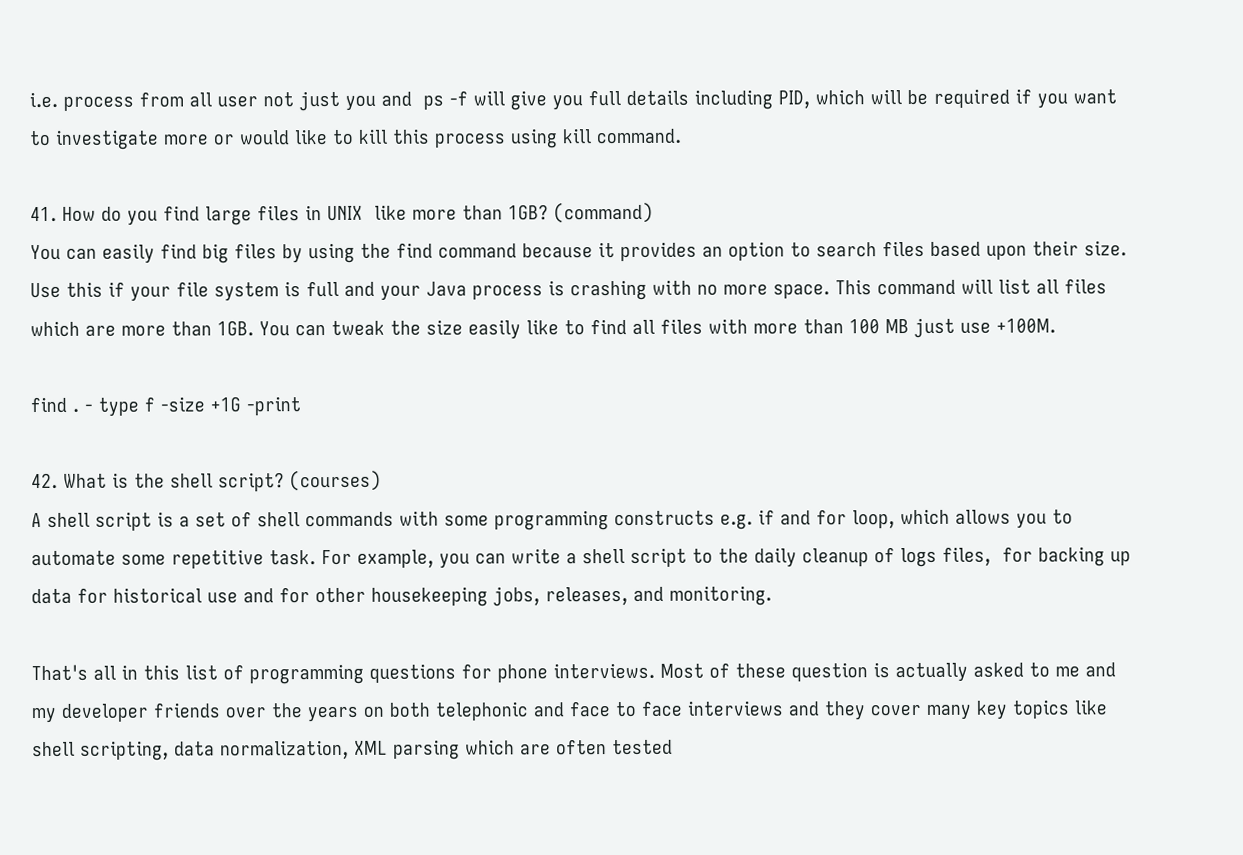i.e. process from all user not just you and  ps -f will give you full details including PID, which will be required if you want to investigate more or would like to kill this process using kill command.

41. How do you find large files in UNIX  like more than 1GB? (command)
You can easily find big files by using the find command because it provides an option to search files based upon their size. Use this if your file system is full and your Java process is crashing with no more space. This command will list all files which are more than 1GB. You can tweak the size easily like to find all files with more than 100 MB just use +100M.

find . - type f -size +1G -print

42. What is the shell script? (courses)
A shell script is a set of shell commands with some programming constructs e.g. if and for loop, which allows you to automate some repetitive task. For example, you can write a shell script to the daily cleanup of logs files,  for backing up data for historical use and for other housekeeping jobs, releases, and monitoring.

That's all in this list of programming questions for phone interviews. Most of these question is actually asked to me and my developer friends over the years on both telephonic and face to face interviews and they cover many key topics like shell scripting, data normalization, XML parsing which are often tested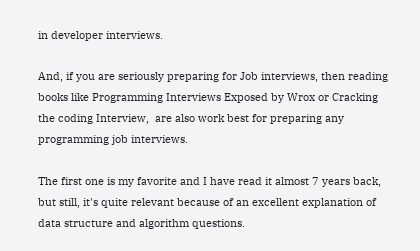in developer interviews.

And, if you are seriously preparing for Job interviews, then reading books like Programming Interviews Exposed by Wrox or Cracking the coding Interview,  are also work best for preparing any programming job interviews.

The first one is my favorite and I have read it almost 7 years back, but still, it's quite relevant because of an excellent explanation of data structure and algorithm questions.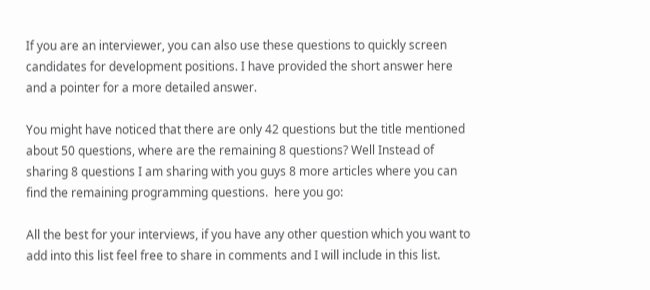If you are an interviewer, you can also use these questions to quickly screen candidates for development positions. I have provided the short answer here and a pointer for a more detailed answer.

You might have noticed that there are only 42 questions but the title mentioned about 50 questions, where are the remaining 8 questions? Well Instead of sharing 8 questions I am sharing with you guys 8 more articles where you can find the remaining programming questions.  here you go:

All the best for your interviews, if you have any other question which you want to add into this list feel free to share in comments and I will include in this list.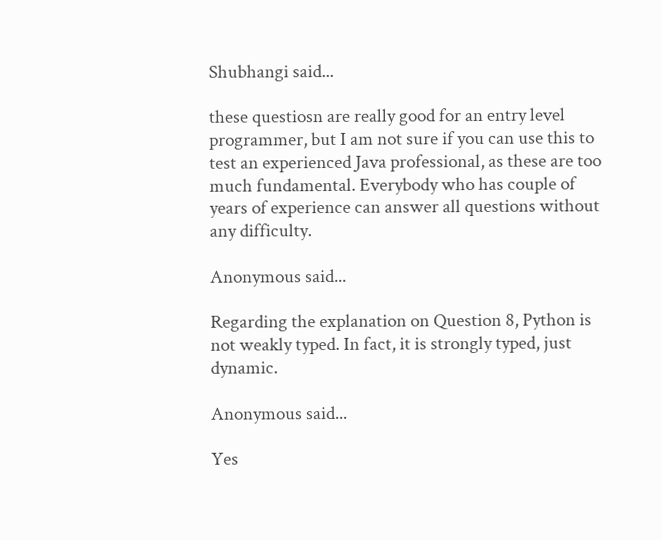Shubhangi said...

these questiosn are really good for an entry level programmer, but I am not sure if you can use this to test an experienced Java professional, as these are too much fundamental. Everybody who has couple of years of experience can answer all questions without any difficulty.

Anonymous said...

Regarding the explanation on Question 8, Python is not weakly typed. In fact, it is strongly typed, just dynamic.

Anonymous said...

Yes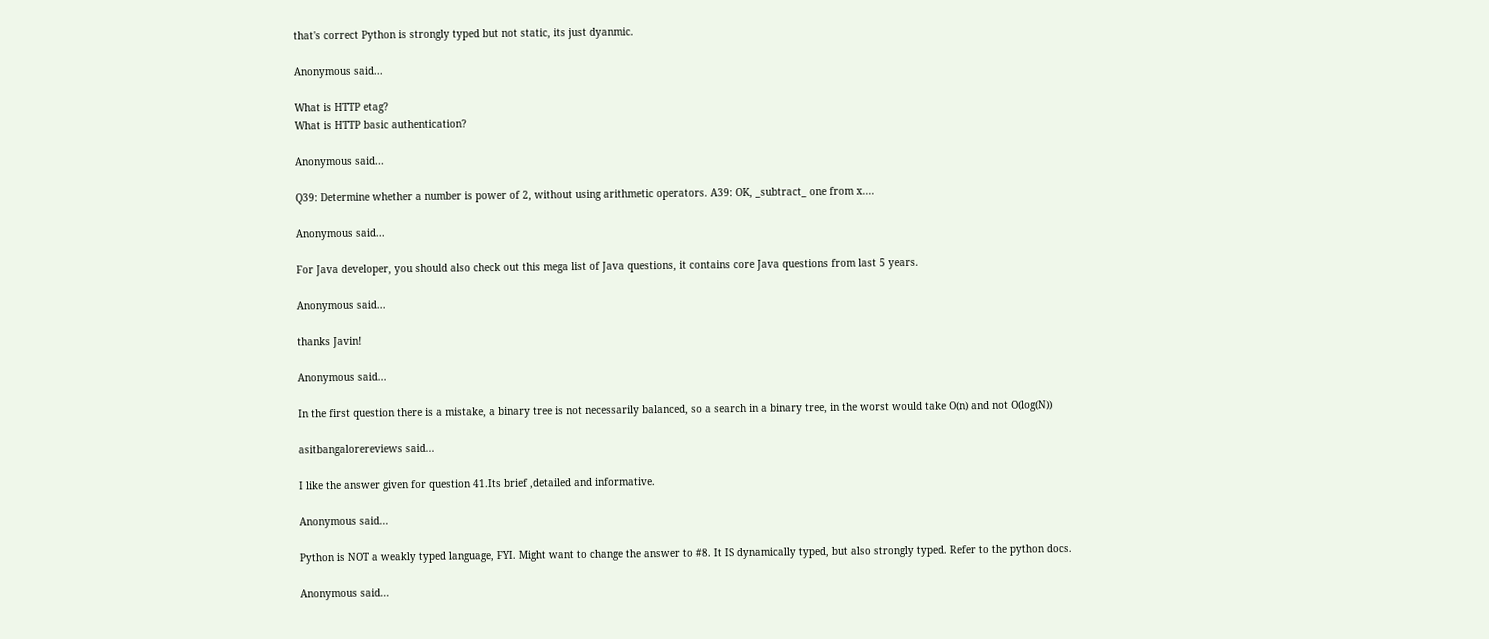that's correct Python is strongly typed but not static, its just dyanmic.

Anonymous said...

What is HTTP etag?
What is HTTP basic authentication?

Anonymous said...

Q39: Determine whether a number is power of 2, without using arithmetic operators. A39: OK, _subtract_ one from x....

Anonymous said...

For Java developer, you should also check out this mega list of Java questions, it contains core Java questions from last 5 years.

Anonymous said...

thanks Javin!

Anonymous said...

In the first question there is a mistake, a binary tree is not necessarily balanced, so a search in a binary tree, in the worst would take O(n) and not O(log(N))

asitbangalorereviews said...

I like the answer given for question 41.Its brief ,detailed and informative.

Anonymous said...

Python is NOT a weakly typed language, FYI. Might want to change the answer to #8. It IS dynamically typed, but also strongly typed. Refer to the python docs.

Anonymous said...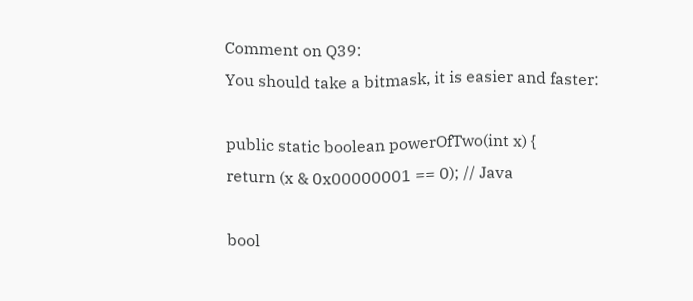Comment on Q39:
You should take a bitmask, it is easier and faster:

public static boolean powerOfTwo(int x) {
return (x & 0x00000001 == 0); // Java

bool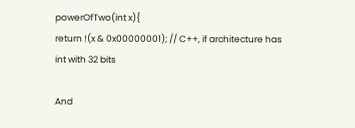powerOfTwo(int x){
return !(x & 0x00000001); // C++, if architecture has int with 32 bits

And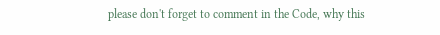please don't forget to comment in the Code, why this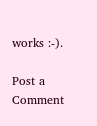works :-).

Post a Comment